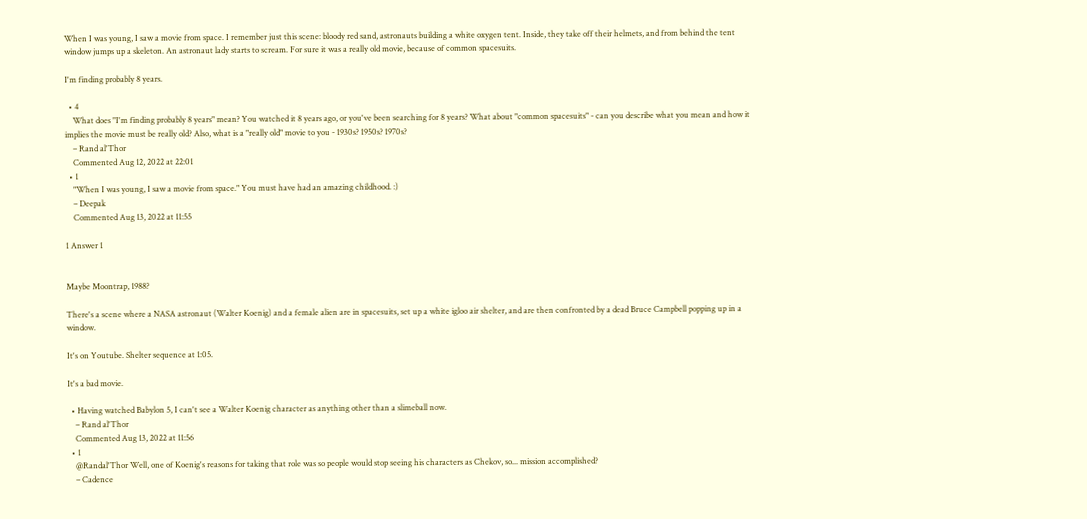When I was young, I saw a movie from space. I remember just this scene: bloody red sand, astronauts building a white oxygen tent. Inside, they take off their helmets, and from behind the tent window jumps up a skeleton. An astronaut lady starts to scream. For sure it was a really old movie, because of common spacesuits.

I'm finding probably 8 years.

  • 4
    What does "I'm finding probably 8 years" mean? You watched it 8 years ago, or you've been searching for 8 years? What about "common spacesuits" - can you describe what you mean and how it implies the movie must be really old? Also, what is a "really old" movie to you - 1930s? 1950s? 1970s?
    – Rand al'Thor
    Commented Aug 12, 2022 at 22:01
  • 1
    "When I was young, I saw a movie from space." You must have had an amazing childhood. :)
    – Deepak
    Commented Aug 13, 2022 at 11:55

1 Answer 1


Maybe Moontrap, 1988?

There's a scene where a NASA astronaut (Walter Koenig) and a female alien are in spacesuits, set up a white igloo air shelter, and are then confronted by a dead Bruce Campbell popping up in a window.

It's on Youtube. Shelter sequence at 1:05.

It's a bad movie.

  • Having watched Babylon 5, I can't see a Walter Koenig character as anything other than a slimeball now.
    – Rand al'Thor
    Commented Aug 13, 2022 at 11:56
  • 1
    @Randal'Thor Well, one of Koenig's reasons for taking that role was so people would stop seeing his characters as Chekov, so... mission accomplished?
    – Cadence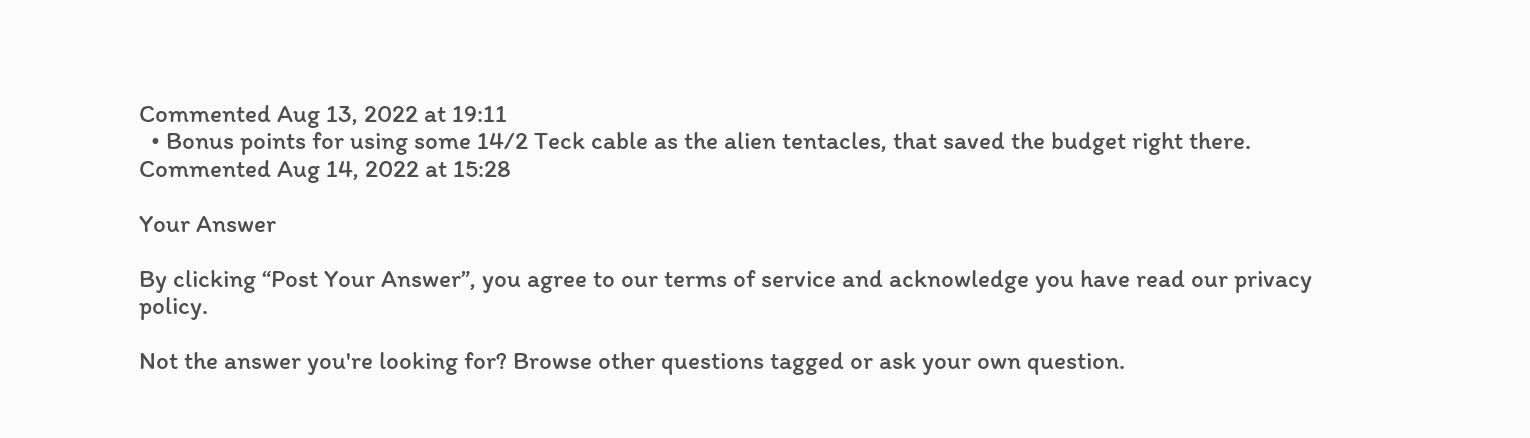Commented Aug 13, 2022 at 19:11
  • Bonus points for using some 14/2 Teck cable as the alien tentacles, that saved the budget right there. Commented Aug 14, 2022 at 15:28

Your Answer

By clicking “Post Your Answer”, you agree to our terms of service and acknowledge you have read our privacy policy.

Not the answer you're looking for? Browse other questions tagged or ask your own question.